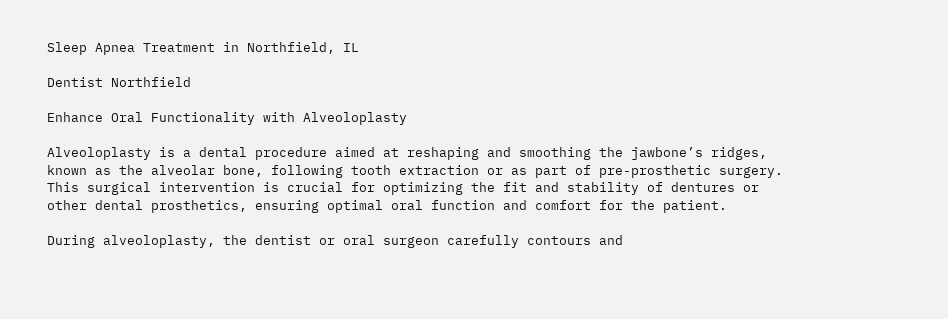Sleep Apnea Treatment in Northfield, IL

Dentist Northfield

Enhance Oral Functionality with Alveoloplasty

Alveoloplasty is a dental procedure aimed at reshaping and smoothing the jawbone’s ridges, known as the alveolar bone, following tooth extraction or as part of pre-prosthetic surgery. This surgical intervention is crucial for optimizing the fit and stability of dentures or other dental prosthetics, ensuring optimal oral function and comfort for the patient.

During alveoloplasty, the dentist or oral surgeon carefully contours and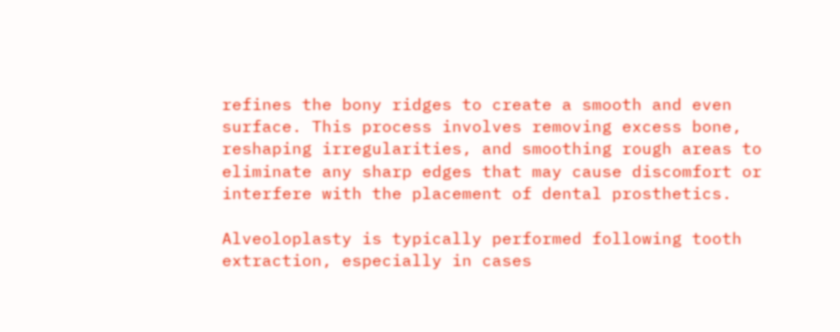refines the bony ridges to create a smooth and even surface. This process involves removing excess bone, reshaping irregularities, and smoothing rough areas to eliminate any sharp edges that may cause discomfort or interfere with the placement of dental prosthetics.

Alveoloplasty is typically performed following tooth extraction, especially in cases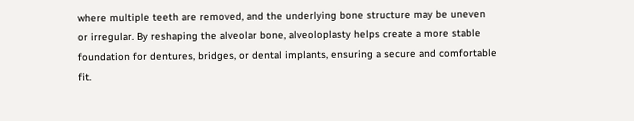where multiple teeth are removed, and the underlying bone structure may be uneven or irregular. By reshaping the alveolar bone, alveoloplasty helps create a more stable foundation for dentures, bridges, or dental implants, ensuring a secure and comfortable fit.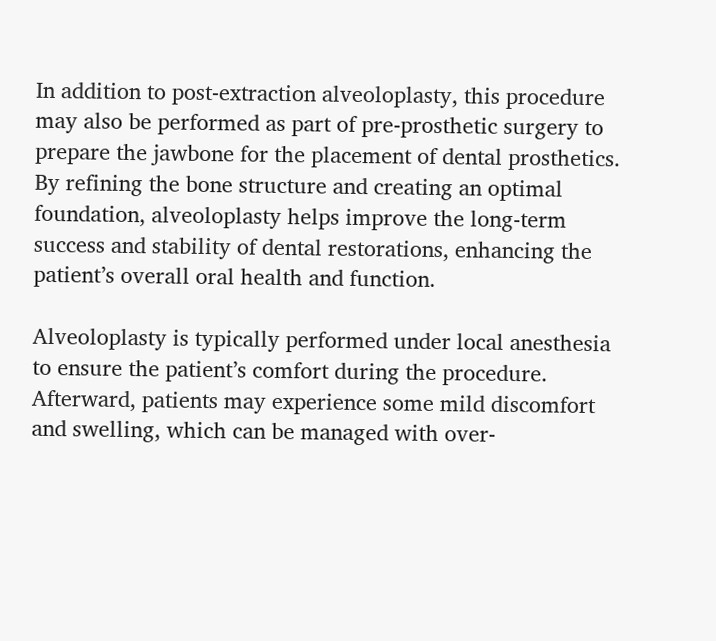In addition to post-extraction alveoloplasty, this procedure may also be performed as part of pre-prosthetic surgery to prepare the jawbone for the placement of dental prosthetics. By refining the bone structure and creating an optimal foundation, alveoloplasty helps improve the long-term success and stability of dental restorations, enhancing the patient’s overall oral health and function.

Alveoloplasty is typically performed under local anesthesia to ensure the patient’s comfort during the procedure. Afterward, patients may experience some mild discomfort and swelling, which can be managed with over-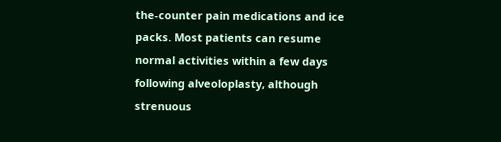the-counter pain medications and ice packs. Most patients can resume normal activities within a few days following alveoloplasty, although strenuous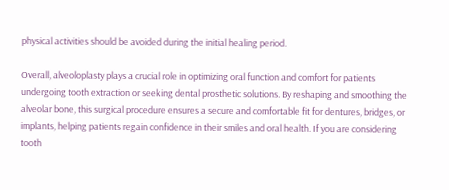physical activities should be avoided during the initial healing period.

Overall, alveoloplasty plays a crucial role in optimizing oral function and comfort for patients undergoing tooth extraction or seeking dental prosthetic solutions. By reshaping and smoothing the alveolar bone, this surgical procedure ensures a secure and comfortable fit for dentures, bridges, or implants, helping patients regain confidence in their smiles and oral health. If you are considering tooth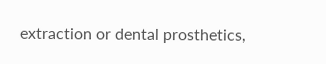extraction or dental prosthetics,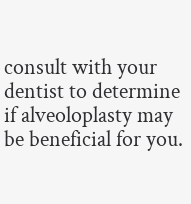consult with your dentist to determine if alveoloplasty may be beneficial for you.